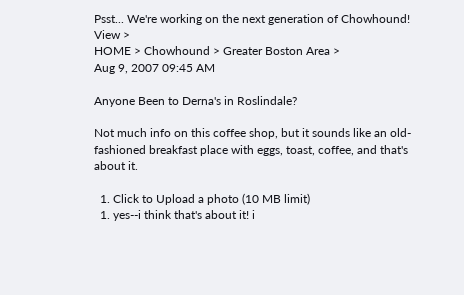Psst... We're working on the next generation of Chowhound! View >
HOME > Chowhound > Greater Boston Area >
Aug 9, 2007 09:45 AM

Anyone Been to Derna's in Roslindale?

Not much info on this coffee shop, but it sounds like an old-fashioned breakfast place with eggs, toast, coffee, and that's about it.

  1. Click to Upload a photo (10 MB limit)
  1. yes--i think that's about it! i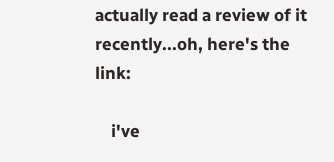actually read a review of it recently...oh, here's the link:

    i've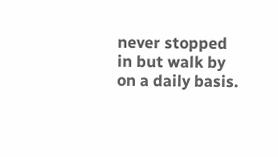never stopped in but walk by on a daily basis.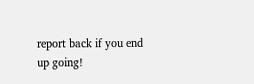report back if you end up going!